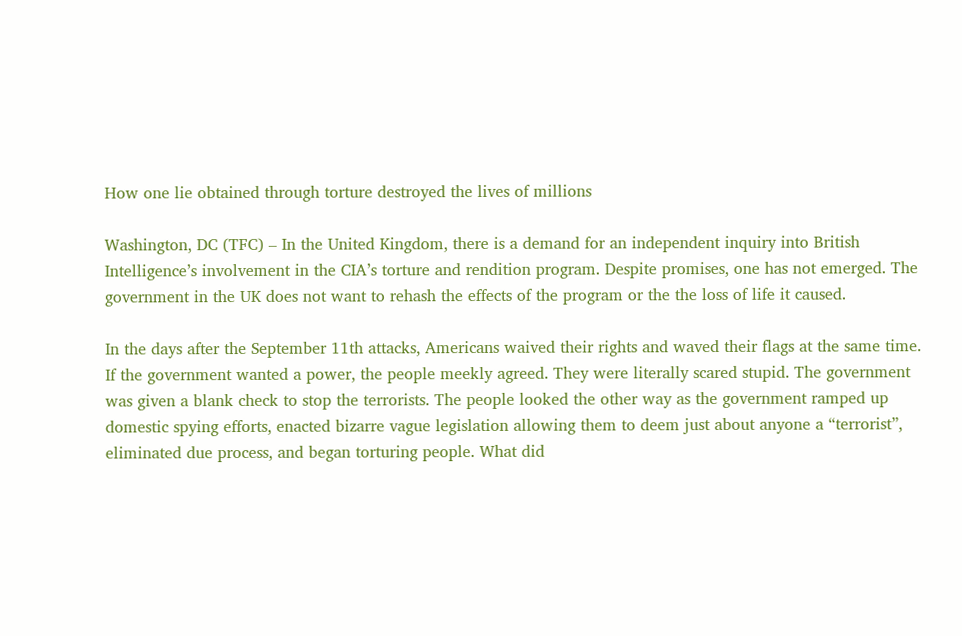How one lie obtained through torture destroyed the lives of millions

Washington, DC (TFC) – In the United Kingdom, there is a demand for an independent inquiry into British Intelligence’s involvement in the CIA’s torture and rendition program. Despite promises, one has not emerged. The government in the UK does not want to rehash the effects of the program or the the loss of life it caused.

In the days after the September 11th attacks, Americans waived their rights and waved their flags at the same time. If the government wanted a power, the people meekly agreed. They were literally scared stupid. The government was given a blank check to stop the terrorists. The people looked the other way as the government ramped up domestic spying efforts, enacted bizarre vague legislation allowing them to deem just about anyone a “terrorist”, eliminated due process, and began torturing people. What did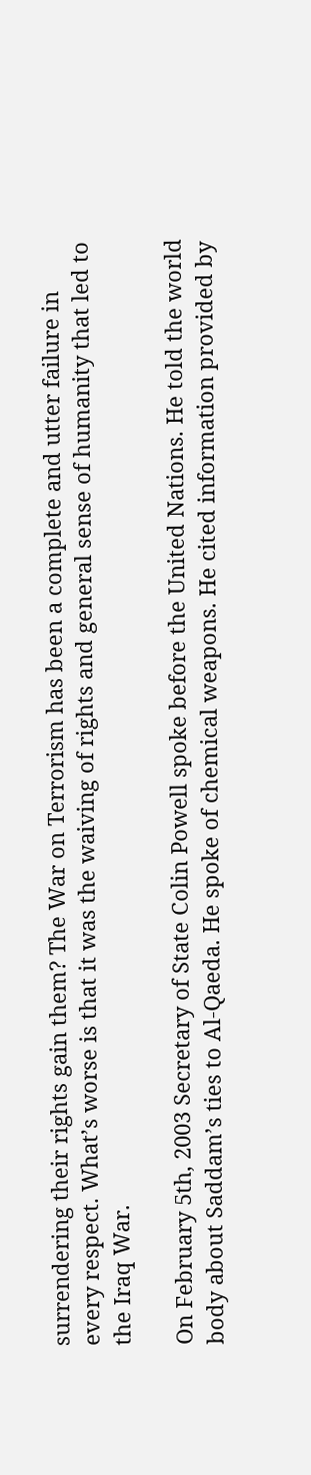surrendering their rights gain them? The War on Terrorism has been a complete and utter failure in every respect. What’s worse is that it was the waiving of rights and general sense of humanity that led to the Iraq War.

On February 5th, 2003 Secretary of State Colin Powell spoke before the United Nations. He told the world body about Saddam’s ties to Al-Qaeda. He spoke of chemical weapons. He cited information provided by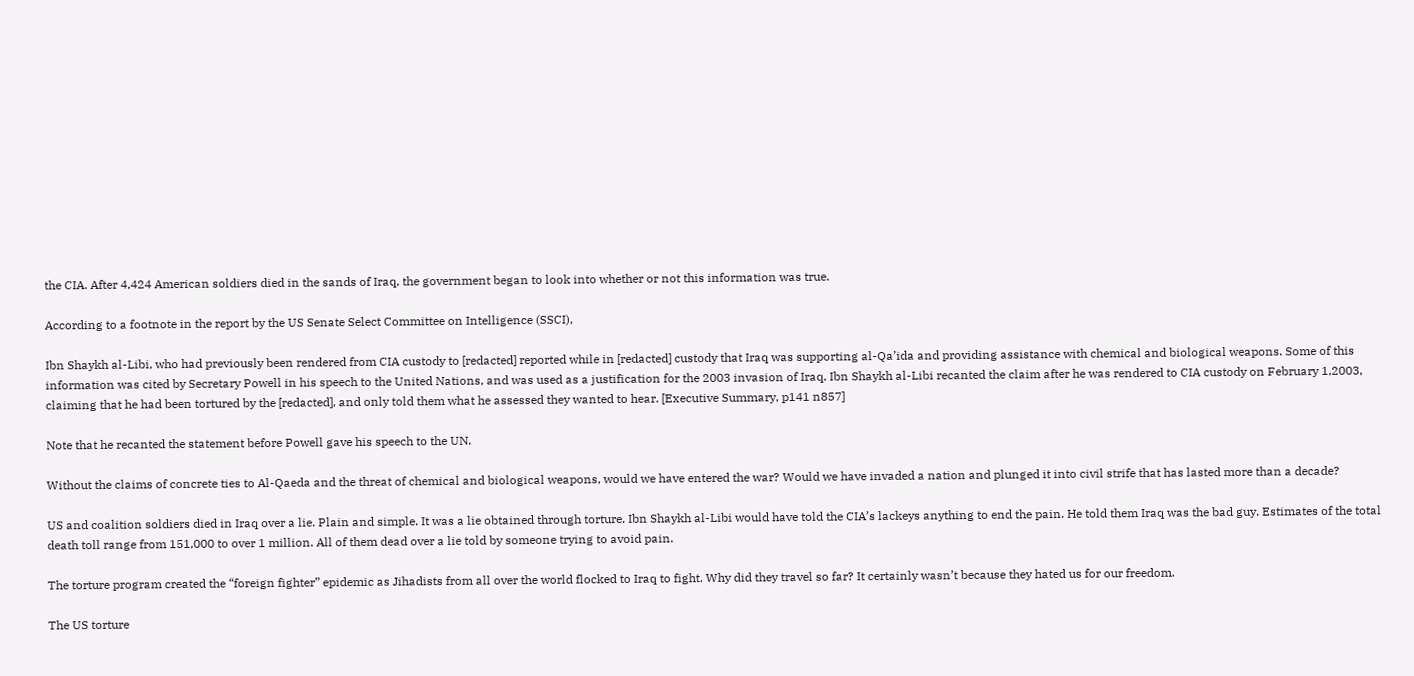the CIA. After 4,424 American soldiers died in the sands of Iraq, the government began to look into whether or not this information was true.

According to a footnote in the report by the US Senate Select Committee on Intelligence (SSCI),

Ibn Shaykh al-Libi, who had previously been rendered from CIA custody to [redacted] reported while in [redacted] custody that Iraq was supporting al-Qa’ida and providing assistance with chemical and biological weapons. Some of this information was cited by Secretary Powell in his speech to the United Nations, and was used as a justification for the 2003 invasion of Iraq. Ibn Shaykh al-Libi recanted the claim after he was rendered to CIA custody on February 1,2003, claiming that he had been tortured by the [redacted], and only told them what he assessed they wanted to hear. [Executive Summary, p141 n857]

Note that he recanted the statement before Powell gave his speech to the UN.

Without the claims of concrete ties to Al-Qaeda and the threat of chemical and biological weapons, would we have entered the war? Would we have invaded a nation and plunged it into civil strife that has lasted more than a decade?

US and coalition soldiers died in Iraq over a lie. Plain and simple. It was a lie obtained through torture. Ibn Shaykh al-Libi would have told the CIA’s lackeys anything to end the pain. He told them Iraq was the bad guy. Estimates of the total death toll range from 151,000 to over 1 million. All of them dead over a lie told by someone trying to avoid pain.

The torture program created the “foreign fighter” epidemic as Jihadists from all over the world flocked to Iraq to fight. Why did they travel so far? It certainly wasn’t because they hated us for our freedom.

The US torture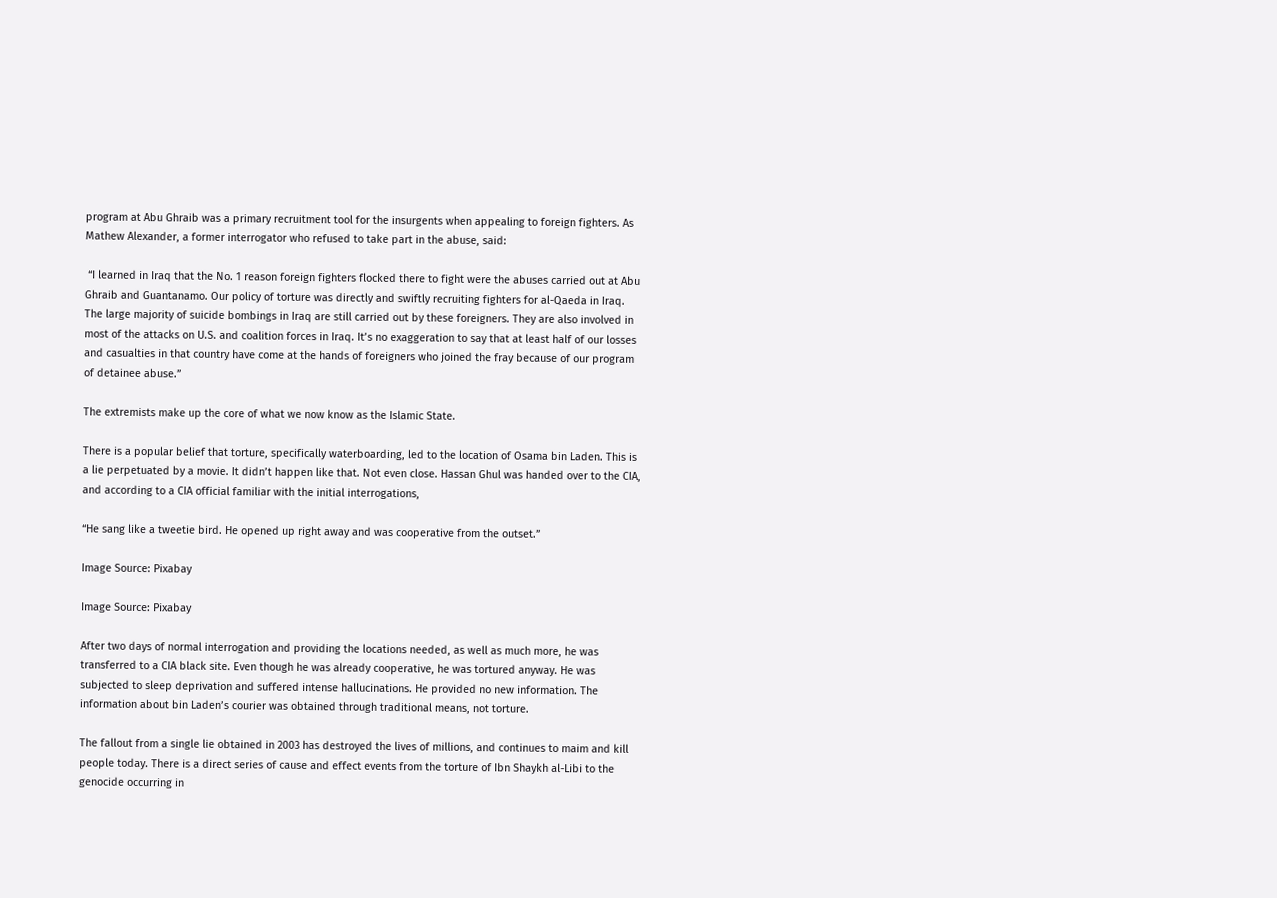program at Abu Ghraib was a primary recruitment tool for the insurgents when appealing to foreign fighters. As Mathew Alexander, a former interrogator who refused to take part in the abuse, said:

 “I learned in Iraq that the No. 1 reason foreign fighters flocked there to fight were the abuses carried out at Abu Ghraib and Guantanamo. Our policy of torture was directly and swiftly recruiting fighters for al-Qaeda in Iraq. The large majority of suicide bombings in Iraq are still carried out by these foreigners. They are also involved in most of the attacks on U.S. and coalition forces in Iraq. It’s no exaggeration to say that at least half of our losses and casualties in that country have come at the hands of foreigners who joined the fray because of our program of detainee abuse.”

The extremists make up the core of what we now know as the Islamic State.

There is a popular belief that torture, specifically waterboarding, led to the location of Osama bin Laden. This is a lie perpetuated by a movie. It didn’t happen like that. Not even close. Hassan Ghul was handed over to the CIA, and according to a CIA official familiar with the initial interrogations,

“He sang like a tweetie bird. He opened up right away and was cooperative from the outset.”

Image Source: Pixabay

Image Source: Pixabay

After two days of normal interrogation and providing the locations needed, as well as much more, he was transferred to a CIA black site. Even though he was already cooperative, he was tortured anyway. He was subjected to sleep deprivation and suffered intense hallucinations. He provided no new information. The information about bin Laden’s courier was obtained through traditional means, not torture.

The fallout from a single lie obtained in 2003 has destroyed the lives of millions, and continues to maim and kill people today. There is a direct series of cause and effect events from the torture of Ibn Shaykh al-Libi to the genocide occurring in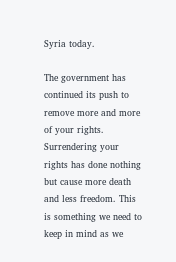Syria today.

The government has continued its push to remove more and more of your rights. Surrendering your rights has done nothing but cause more death and less freedom. This is something we need to keep in mind as we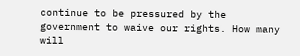continue to be pressured by the government to waive our rights. How many will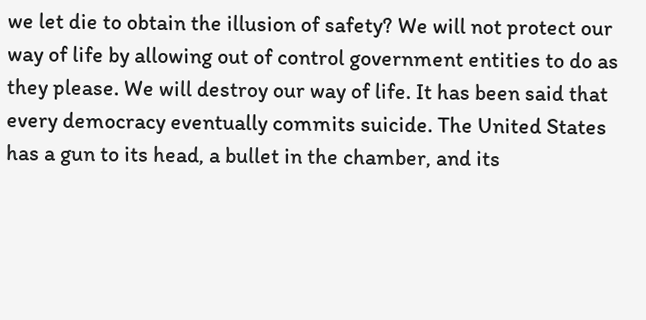we let die to obtain the illusion of safety? We will not protect our way of life by allowing out of control government entities to do as they please. We will destroy our way of life. It has been said that every democracy eventually commits suicide. The United States has a gun to its head, a bullet in the chamber, and its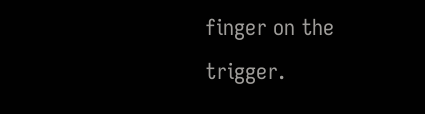finger on the trigger.